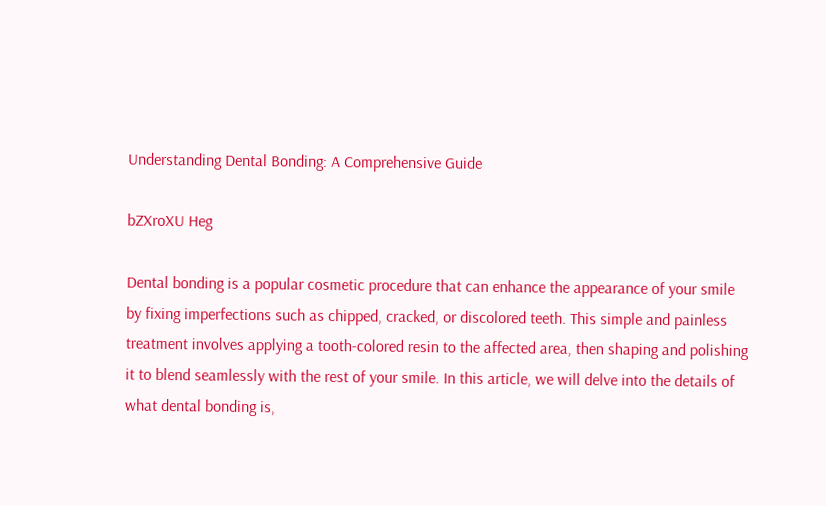Understanding Dental Bonding: A Comprehensive Guide

bZXroXU Heg

Dental bonding is a popular cosmetic procedure that can enhance the appearance of your smile by fixing imperfections such as chipped, cracked, or discolored teeth. This simple and painless treatment involves applying a tooth-colored resin to the affected area, then shaping and polishing it to blend seamlessly with the rest of your smile. In this article, we will delve into the details of what dental bonding is,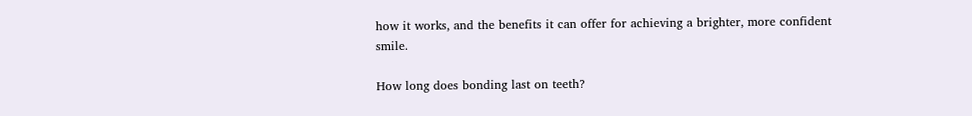how it works, and the benefits it can offer for achieving a brighter, more confident smile.

How long does bonding last on teeth?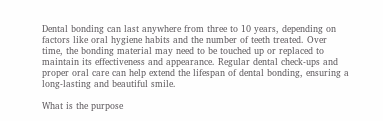Dental bonding can last anywhere from three to 10 years, depending on factors like oral hygiene habits and the number of teeth treated. Over time, the bonding material may need to be touched up or replaced to maintain its effectiveness and appearance. Regular dental check-ups and proper oral care can help extend the lifespan of dental bonding, ensuring a long-lasting and beautiful smile.

What is the purpose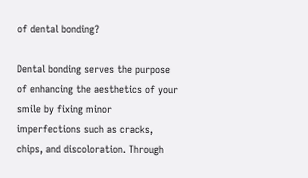of dental bonding?

Dental bonding serves the purpose of enhancing the aesthetics of your smile by fixing minor imperfections such as cracks, chips, and discoloration. Through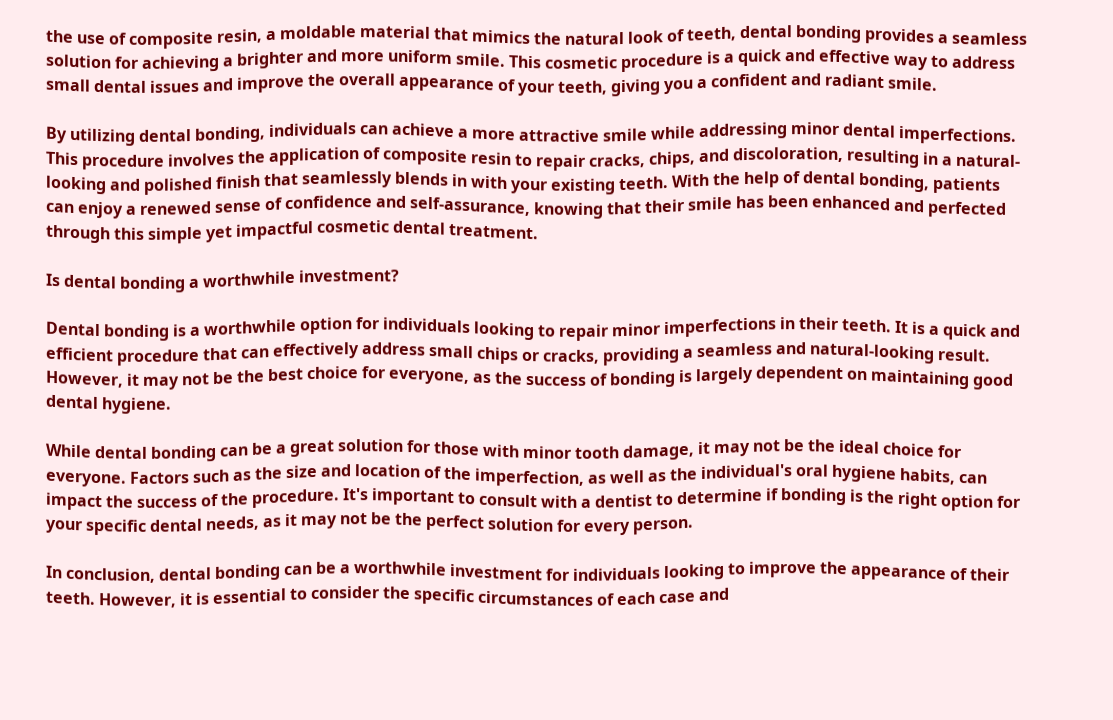the use of composite resin, a moldable material that mimics the natural look of teeth, dental bonding provides a seamless solution for achieving a brighter and more uniform smile. This cosmetic procedure is a quick and effective way to address small dental issues and improve the overall appearance of your teeth, giving you a confident and radiant smile.

By utilizing dental bonding, individuals can achieve a more attractive smile while addressing minor dental imperfections. This procedure involves the application of composite resin to repair cracks, chips, and discoloration, resulting in a natural-looking and polished finish that seamlessly blends in with your existing teeth. With the help of dental bonding, patients can enjoy a renewed sense of confidence and self-assurance, knowing that their smile has been enhanced and perfected through this simple yet impactful cosmetic dental treatment.

Is dental bonding a worthwhile investment?

Dental bonding is a worthwhile option for individuals looking to repair minor imperfections in their teeth. It is a quick and efficient procedure that can effectively address small chips or cracks, providing a seamless and natural-looking result. However, it may not be the best choice for everyone, as the success of bonding is largely dependent on maintaining good dental hygiene.

While dental bonding can be a great solution for those with minor tooth damage, it may not be the ideal choice for everyone. Factors such as the size and location of the imperfection, as well as the individual's oral hygiene habits, can impact the success of the procedure. It's important to consult with a dentist to determine if bonding is the right option for your specific dental needs, as it may not be the perfect solution for every person.

In conclusion, dental bonding can be a worthwhile investment for individuals looking to improve the appearance of their teeth. However, it is essential to consider the specific circumstances of each case and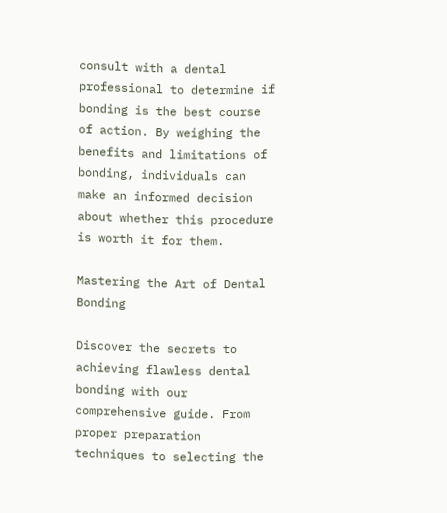consult with a dental professional to determine if bonding is the best course of action. By weighing the benefits and limitations of bonding, individuals can make an informed decision about whether this procedure is worth it for them.

Mastering the Art of Dental Bonding

Discover the secrets to achieving flawless dental bonding with our comprehensive guide. From proper preparation techniques to selecting the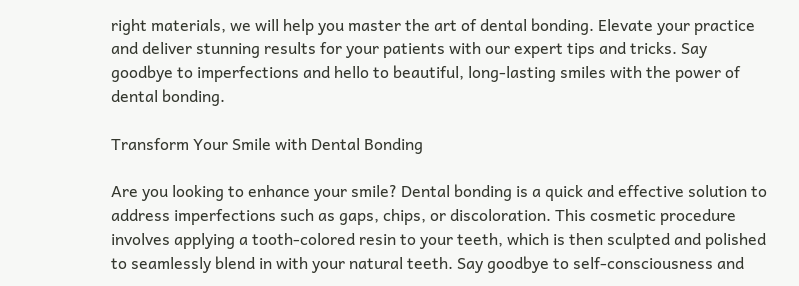right materials, we will help you master the art of dental bonding. Elevate your practice and deliver stunning results for your patients with our expert tips and tricks. Say goodbye to imperfections and hello to beautiful, long-lasting smiles with the power of dental bonding.

Transform Your Smile with Dental Bonding

Are you looking to enhance your smile? Dental bonding is a quick and effective solution to address imperfections such as gaps, chips, or discoloration. This cosmetic procedure involves applying a tooth-colored resin to your teeth, which is then sculpted and polished to seamlessly blend in with your natural teeth. Say goodbye to self-consciousness and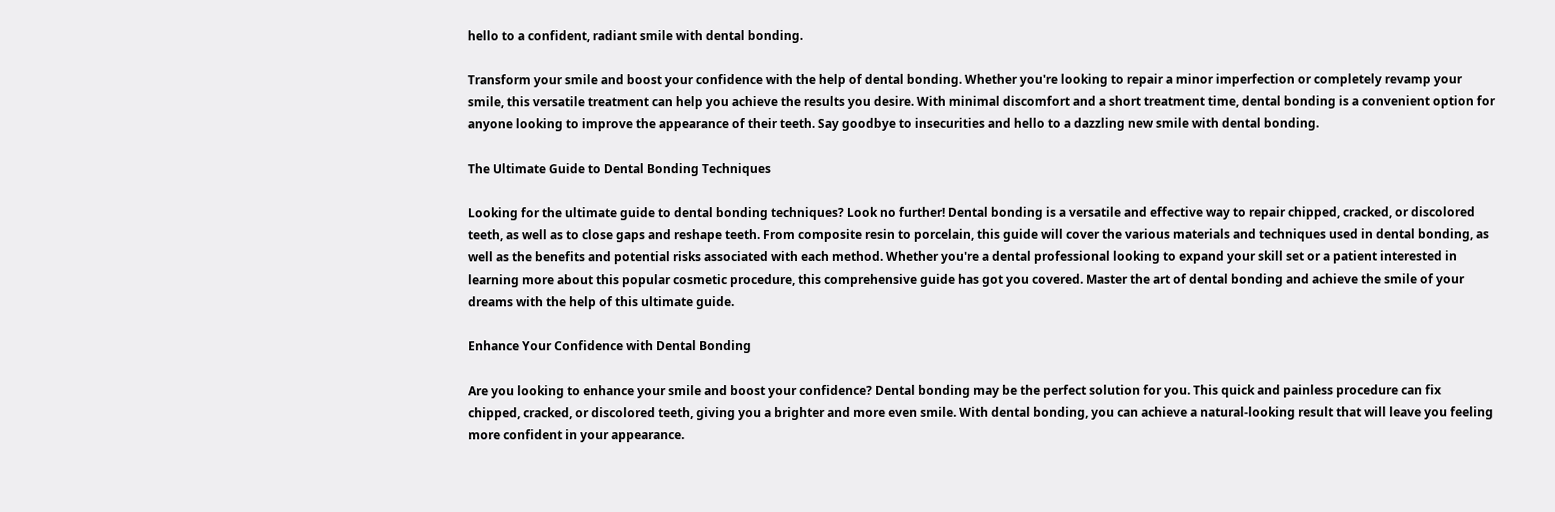hello to a confident, radiant smile with dental bonding.

Transform your smile and boost your confidence with the help of dental bonding. Whether you're looking to repair a minor imperfection or completely revamp your smile, this versatile treatment can help you achieve the results you desire. With minimal discomfort and a short treatment time, dental bonding is a convenient option for anyone looking to improve the appearance of their teeth. Say goodbye to insecurities and hello to a dazzling new smile with dental bonding.

The Ultimate Guide to Dental Bonding Techniques

Looking for the ultimate guide to dental bonding techniques? Look no further! Dental bonding is a versatile and effective way to repair chipped, cracked, or discolored teeth, as well as to close gaps and reshape teeth. From composite resin to porcelain, this guide will cover the various materials and techniques used in dental bonding, as well as the benefits and potential risks associated with each method. Whether you're a dental professional looking to expand your skill set or a patient interested in learning more about this popular cosmetic procedure, this comprehensive guide has got you covered. Master the art of dental bonding and achieve the smile of your dreams with the help of this ultimate guide.

Enhance Your Confidence with Dental Bonding

Are you looking to enhance your smile and boost your confidence? Dental bonding may be the perfect solution for you. This quick and painless procedure can fix chipped, cracked, or discolored teeth, giving you a brighter and more even smile. With dental bonding, you can achieve a natural-looking result that will leave you feeling more confident in your appearance.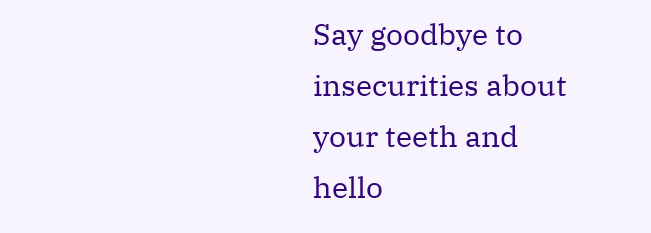Say goodbye to insecurities about your teeth and hello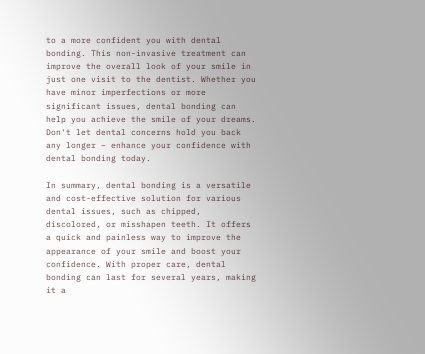to a more confident you with dental bonding. This non-invasive treatment can improve the overall look of your smile in just one visit to the dentist. Whether you have minor imperfections or more significant issues, dental bonding can help you achieve the smile of your dreams. Don't let dental concerns hold you back any longer – enhance your confidence with dental bonding today.

In summary, dental bonding is a versatile and cost-effective solution for various dental issues, such as chipped, discolored, or misshapen teeth. It offers a quick and painless way to improve the appearance of your smile and boost your confidence. With proper care, dental bonding can last for several years, making it a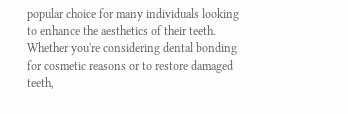popular choice for many individuals looking to enhance the aesthetics of their teeth. Whether you're considering dental bonding for cosmetic reasons or to restore damaged teeth,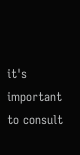it's important to consult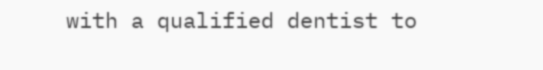with a qualified dentist to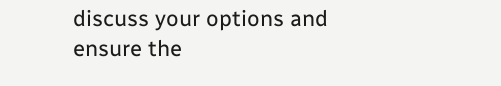discuss your options and ensure the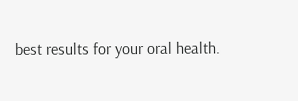best results for your oral health.